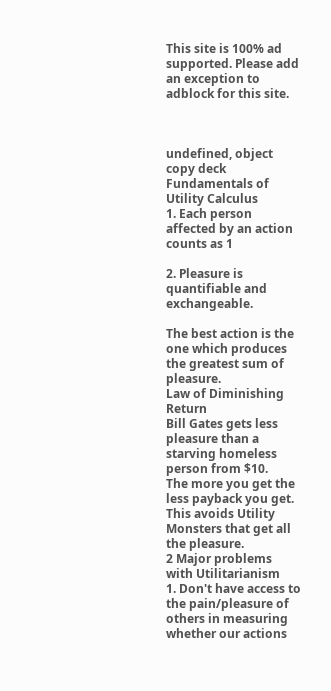This site is 100% ad supported. Please add an exception to adblock for this site.



undefined, object
copy deck
Fundamentals of Utility Calculus
1. Each person affected by an action counts as 1

2. Pleasure is quantifiable and exchangeable.

The best action is the one which produces the greatest sum of pleasure.
Law of Diminishing Return
Bill Gates gets less pleasure than a starving homeless person from $10.
The more you get the less payback you get.
This avoids Utility Monsters that get all the pleasure.
2 Major problems with Utilitarianism
1. Don't have access to the pain/pleasure of others in measuring whether our actions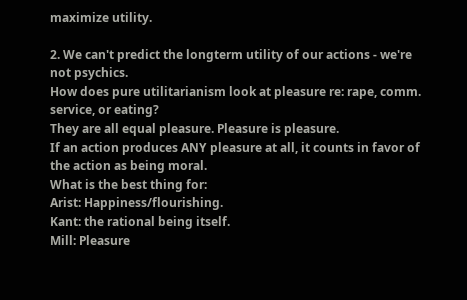maximize utility.

2. We can't predict the longterm utility of our actions - we're not psychics.
How does pure utilitarianism look at pleasure re: rape, comm. service, or eating?
They are all equal pleasure. Pleasure is pleasure.
If an action produces ANY pleasure at all, it counts in favor of the action as being moral.
What is the best thing for:
Arist: Happiness/flourishing.
Kant: the rational being itself.
Mill: Pleasure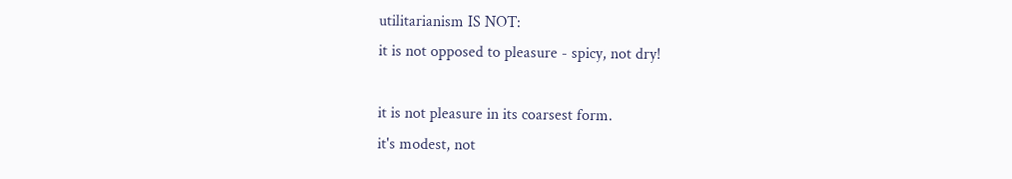utilitarianism IS NOT:
it is not opposed to pleasure - spicy, not dry!

it is not pleasure in its coarsest form.
it's modest, not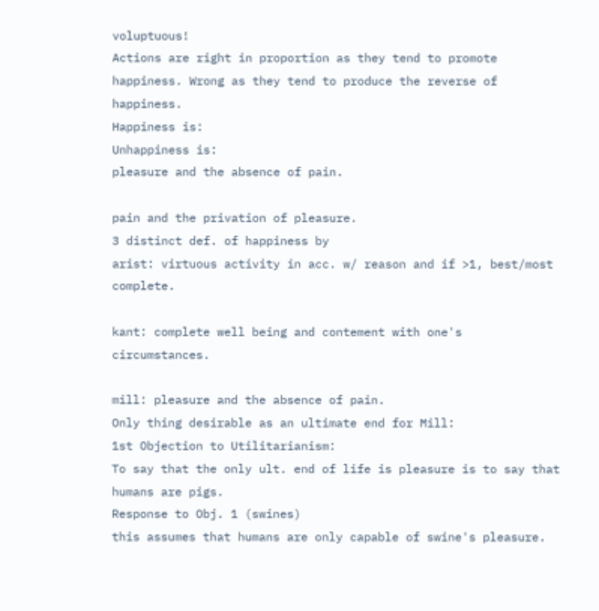voluptuous!
Actions are right in proportion as they tend to promote happiness. Wrong as they tend to produce the reverse of happiness.
Happiness is:
Unhappiness is:
pleasure and the absence of pain.

pain and the privation of pleasure.
3 distinct def. of happiness by
arist: virtuous activity in acc. w/ reason and if >1, best/most complete.

kant: complete well being and contement with one's circumstances.

mill: pleasure and the absence of pain.
Only thing desirable as an ultimate end for Mill:
1st Objection to Utilitarianism:
To say that the only ult. end of life is pleasure is to say that humans are pigs.
Response to Obj. 1 (swines)
this assumes that humans are only capable of swine's pleasure.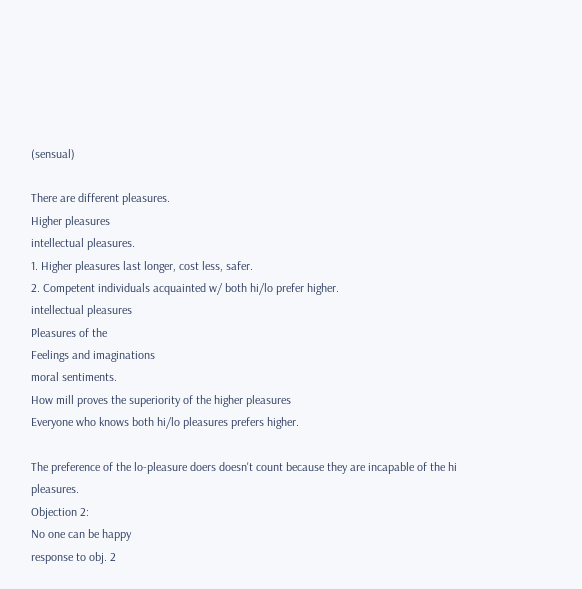(sensual)

There are different pleasures.
Higher pleasures
intellectual pleasures.
1. Higher pleasures last longer, cost less, safer.
2. Competent individuals acquainted w/ both hi/lo prefer higher.
intellectual pleasures
Pleasures of the
Feelings and imaginations
moral sentiments.
How mill proves the superiority of the higher pleasures
Everyone who knows both hi/lo pleasures prefers higher.

The preference of the lo-pleasure doers doesn't count because they are incapable of the hi pleasures.
Objection 2:
No one can be happy
response to obj. 2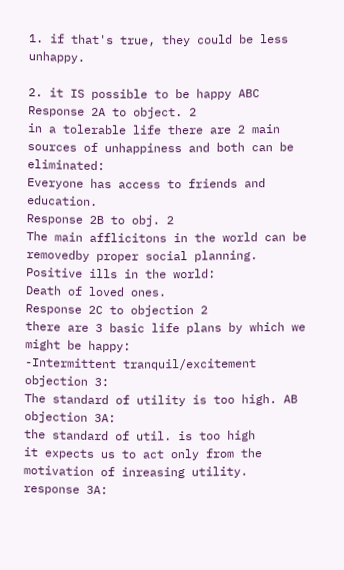1. if that's true, they could be less unhappy.

2. it IS possible to be happy ABC
Response 2A to object. 2
in a tolerable life there are 2 main sources of unhappiness and both can be eliminated:
Everyone has access to friends and education.
Response 2B to obj. 2
The main afflicitons in the world can be removedby proper social planning.
Positive ills in the world:
Death of loved ones.
Response 2C to objection 2
there are 3 basic life plans by which we might be happy:
-Intermittent tranquil/excitement
objection 3:
The standard of utility is too high. AB
objection 3A:
the standard of util. is too high
it expects us to act only from the motivation of inreasing utility.
response 3A: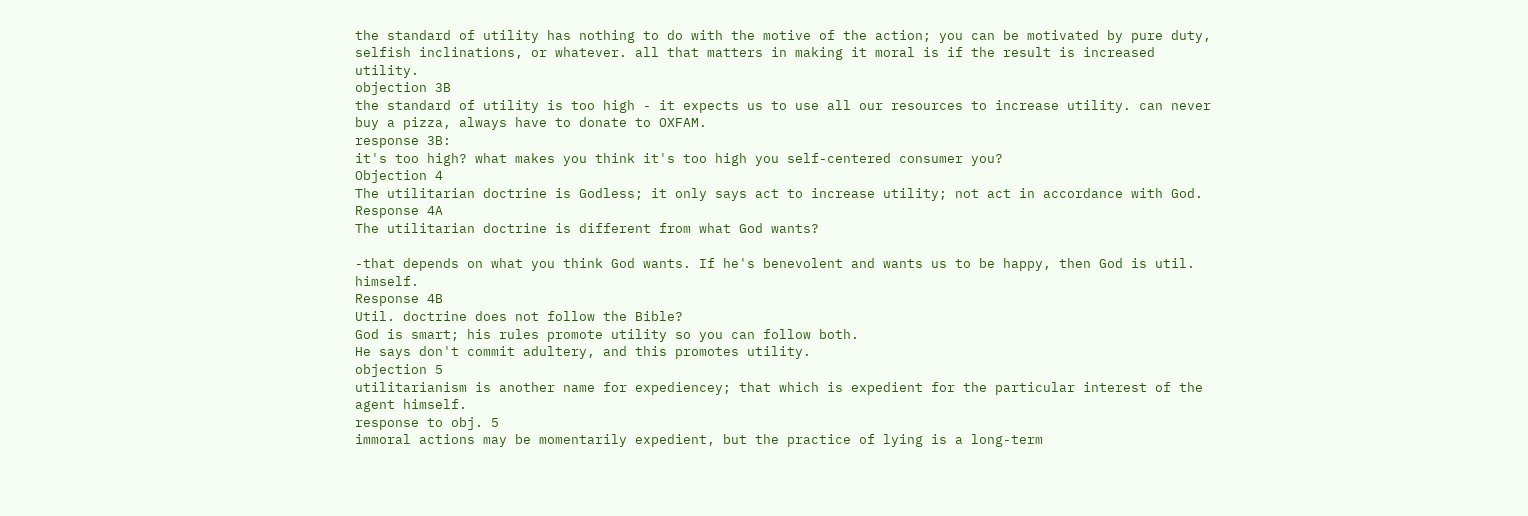the standard of utility has nothing to do with the motive of the action; you can be motivated by pure duty, selfish inclinations, or whatever. all that matters in making it moral is if the result is increased utility.
objection 3B
the standard of utility is too high - it expects us to use all our resources to increase utility. can never buy a pizza, always have to donate to OXFAM.
response 3B:
it's too high? what makes you think it's too high you self-centered consumer you?
Objection 4
The utilitarian doctrine is Godless; it only says act to increase utility; not act in accordance with God.
Response 4A
The utilitarian doctrine is different from what God wants?

-that depends on what you think God wants. If he's benevolent and wants us to be happy, then God is util. himself.
Response 4B
Util. doctrine does not follow the Bible?
God is smart; his rules promote utility so you can follow both.
He says don't commit adultery, and this promotes utility.
objection 5
utilitarianism is another name for expediencey; that which is expedient for the particular interest of the agent himself.
response to obj. 5
immoral actions may be momentarily expedient, but the practice of lying is a long-term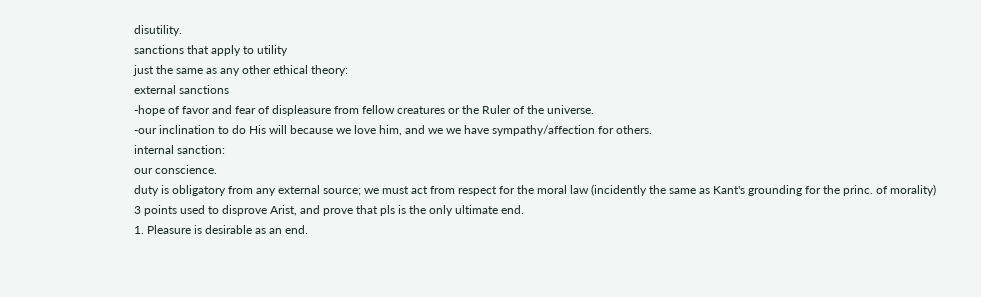disutility.
sanctions that apply to utility
just the same as any other ethical theory:
external sanctions
-hope of favor and fear of displeasure from fellow creatures or the Ruler of the universe.
-our inclination to do His will because we love him, and we we have sympathy/affection for others.
internal sanction:
our conscience.
duty is obligatory from any external source; we must act from respect for the moral law (incidently the same as Kant's grounding for the princ. of morality)
3 points used to disprove Arist, and prove that pls is the only ultimate end.
1. Pleasure is desirable as an end.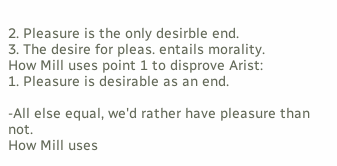2. Pleasure is the only desirble end.
3. The desire for pleas. entails morality.
How Mill uses point 1 to disprove Arist:
1. Pleasure is desirable as an end.

-All else equal, we'd rather have pleasure than not.
How Mill uses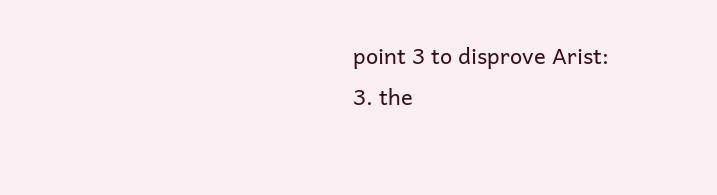point 3 to disprove Arist:
3. the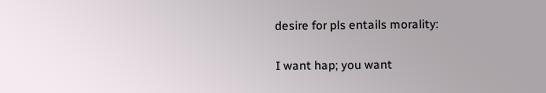desire for pls entails morality:

I want hap; you want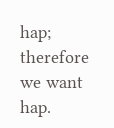hap; therefore we want hap.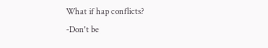What if hap conflicts?
-Don't be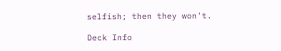selfish; then they won't.

Deck Info